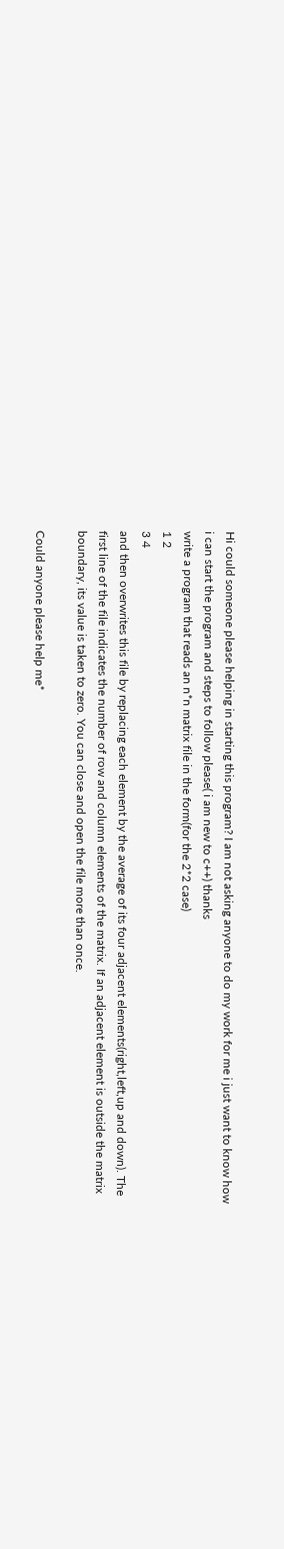Hi could someone please helping in starting this program? I am not asking anyone to do my work for me i just want to know how i can start the program and steps to follow please( i am new to c++) thanks
write a program that reads an n*n matrix file in the form(for the 2*2 case)
1 2
3 4
and then overwrites this file by replacing each element by the average of its four adjacent elements(right,left,up and down). The first line of the file indicates the number of row and column elements of the matrix. If an adjacent element is outside the matrix boundary, its value is taken to zero. You can close and open the file more than once.

Could anyone please help me*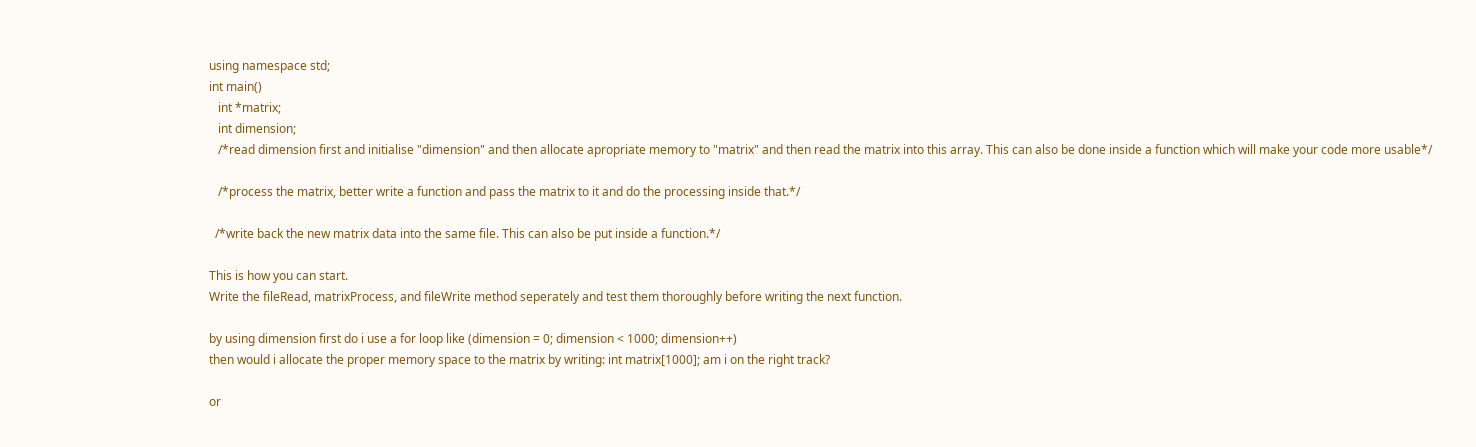using namespace std;
int main()
   int *matrix;
   int dimension;
   /*read dimension first and initialise "dimension" and then allocate apropriate memory to "matrix" and then read the matrix into this array. This can also be done inside a function which will make your code more usable*/

   /*process the matrix, better write a function and pass the matrix to it and do the processing inside that.*/

  /*write back the new matrix data into the same file. This can also be put inside a function.*/

This is how you can start.
Write the fileRead, matrixProcess, and fileWrite method seperately and test them thoroughly before writing the next function.

by using dimension first do i use a for loop like (dimension = 0; dimension < 1000; dimension++)
then would i allocate the proper memory space to the matrix by writing: int matrix[1000]; am i on the right track?

or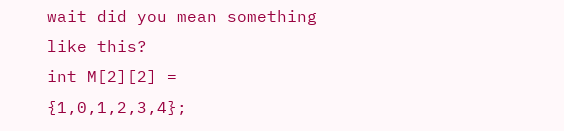wait did you mean something like this?
int M[2][2] = {1,0,1,2,3,4};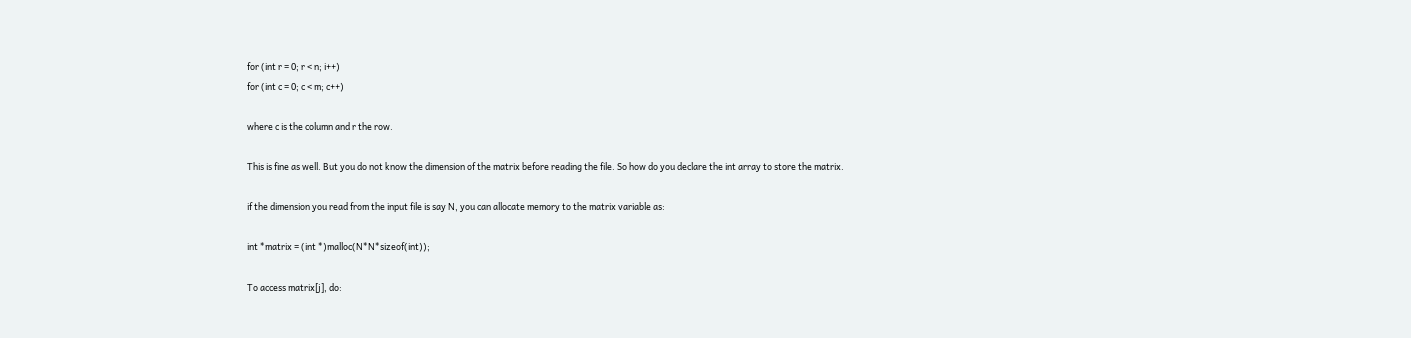for (int r = 0; r < n; i++)
for (int c = 0; c < m; c++)

where c is the column and r the row.

This is fine as well. But you do not know the dimension of the matrix before reading the file. So how do you declare the int array to store the matrix.

if the dimension you read from the input file is say N, you can allocate memory to the matrix variable as:

int *matrix = (int *)malloc(N*N*sizeof(int));

To access matrix[j], do: